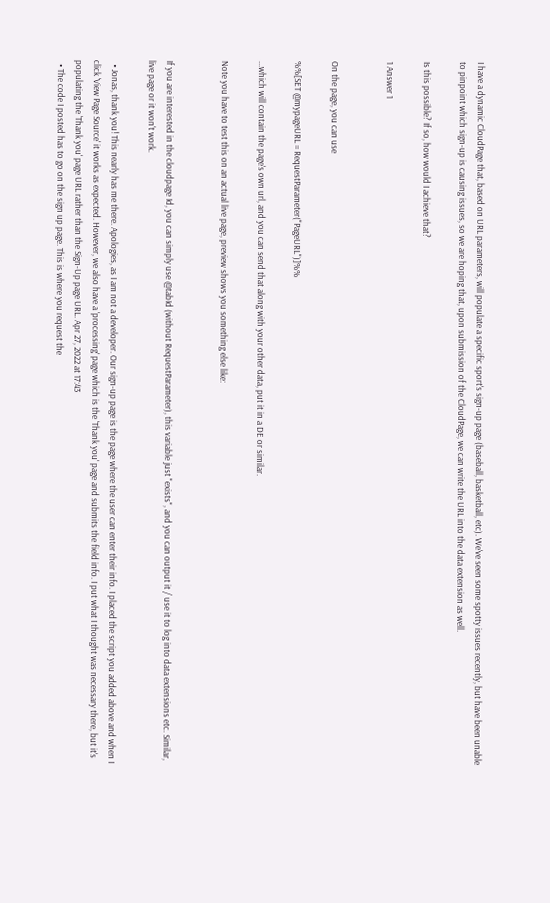I have a dynamic CloudPage that, based on URL parameters, will populate a specific sport's sign-up page (baseball, basketball, etc). We've seen some spotty issues recently, but have been unable to pinpoint which sign-up is causing issues, so we are hoping that, upon submission of the CloudPage, we can write the URL into the data extension as well.

Is this possible? If so, how would I achieve that?

1 Answer 1


On the page, you can use

%%[SET @mypageURL = RequestParameter("PageURL")]%%

...which will contain the page's own url, and you can send that along with your other data, put it in a DE or similar.

Note you have to test this on an actual live page, preview shows you something else like:


If you are interested in the cloudpage Id, you can simply use @tabId (without RequestParameter), this variable just "exists", and you can output it / use it to log into data extensions etc. Similar, live page or it won't work.

  • Jonas, thank you! This nearly has me there. Apologies, as I am not a developer. Our sign-up page is the page where the user can enter their info. I placed the script you added above and when I click 'View Page Source' it works as expected. However, we also have a 'processing' page which is the 'Thank you' page and submits the field info. I put what I thought was necessary there, but it's populating the 'Thank you' page URL rather than the Sign-Up page URL. Apr 27, 2022 at 17:43
  • The code I posted has to go on the sign up page. This is where you request the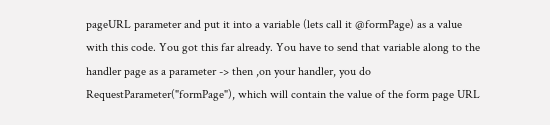pageURL parameter and put it into a variable (lets call it @formPage) as a value with this code. You got this far already. You have to send that variable along to the handler page as a parameter -> then ,on your handler, you do RequestParameter("formPage"), which will contain the value of the form page URL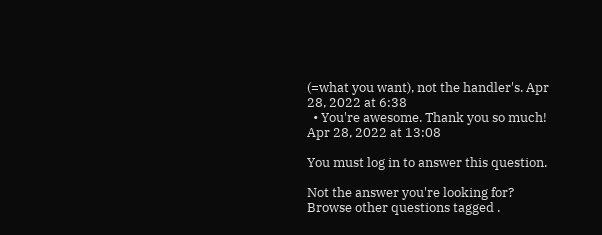(=what you want), not the handler's. Apr 28, 2022 at 6:38
  • You're awesome. Thank you so much! Apr 28, 2022 at 13:08

You must log in to answer this question.

Not the answer you're looking for? Browse other questions tagged .